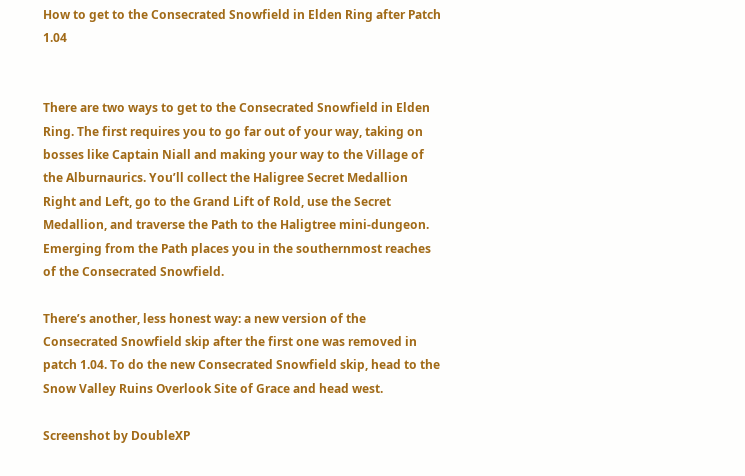How to get to the Consecrated Snowfield in Elden Ring after Patch 1.04


There are two ways to get to the Consecrated Snowfield in Elden Ring. The first requires you to go far out of your way, taking on bosses like Captain Niall and making your way to the Village of the Alburnaurics. You’ll collect the Haligree Secret Medallion Right and Left, go to the Grand Lift of Rold, use the Secret Medallion, and traverse the Path to the Haligtree mini-dungeon. Emerging from the Path places you in the southernmost reaches of the Consecrated Snowfield.

There’s another, less honest way: a new version of the Consecrated Snowfield skip after the first one was removed in patch 1.04. To do the new Consecrated Snowfield skip, head to the Snow Valley Ruins Overlook Site of Grace and head west.

Screenshot by DoubleXP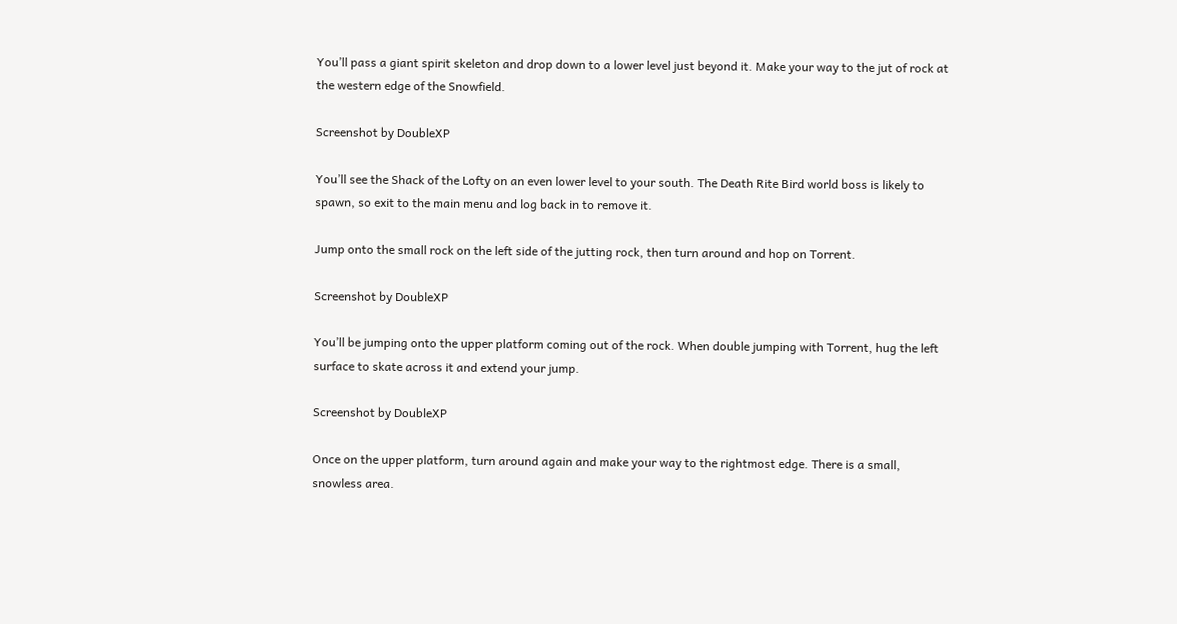You’ll pass a giant spirit skeleton and drop down to a lower level just beyond it. Make your way to the jut of rock at the western edge of the Snowfield.

Screenshot by DoubleXP

You’ll see the Shack of the Lofty on an even lower level to your south. The Death Rite Bird world boss is likely to spawn, so exit to the main menu and log back in to remove it.

Jump onto the small rock on the left side of the jutting rock, then turn around and hop on Torrent.

Screenshot by DoubleXP

You’ll be jumping onto the upper platform coming out of the rock. When double jumping with Torrent, hug the left surface to skate across it and extend your jump.

Screenshot by DoubleXP

Once on the upper platform, turn around again and make your way to the rightmost edge. There is a small, snowless area.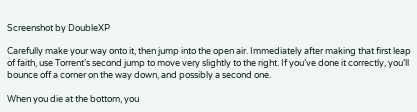Screenshot by DoubleXP

Carefully make your way onto it, then jump into the open air. Immediately after making that first leap of faith, use Torrent’s second jump to move very slightly to the right. If you’ve done it correctly, you’ll bounce off a corner on the way down, and possibly a second one.

When you die at the bottom, you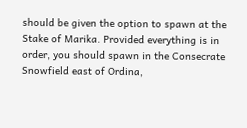should be given the option to spawn at the Stake of Marika. Provided everything is in order, you should spawn in the Consecrate Snowfield east of Ordina,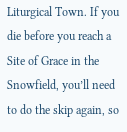Liturgical Town. If you die before you reach a Site of Grace in the Snowfield, you’ll need to do the skip again, so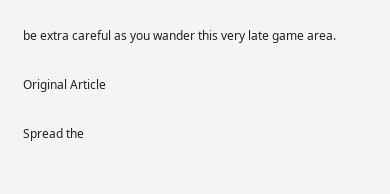be extra careful as you wander this very late game area.

Original Article

Spread the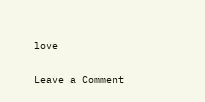love

Leave a Comment